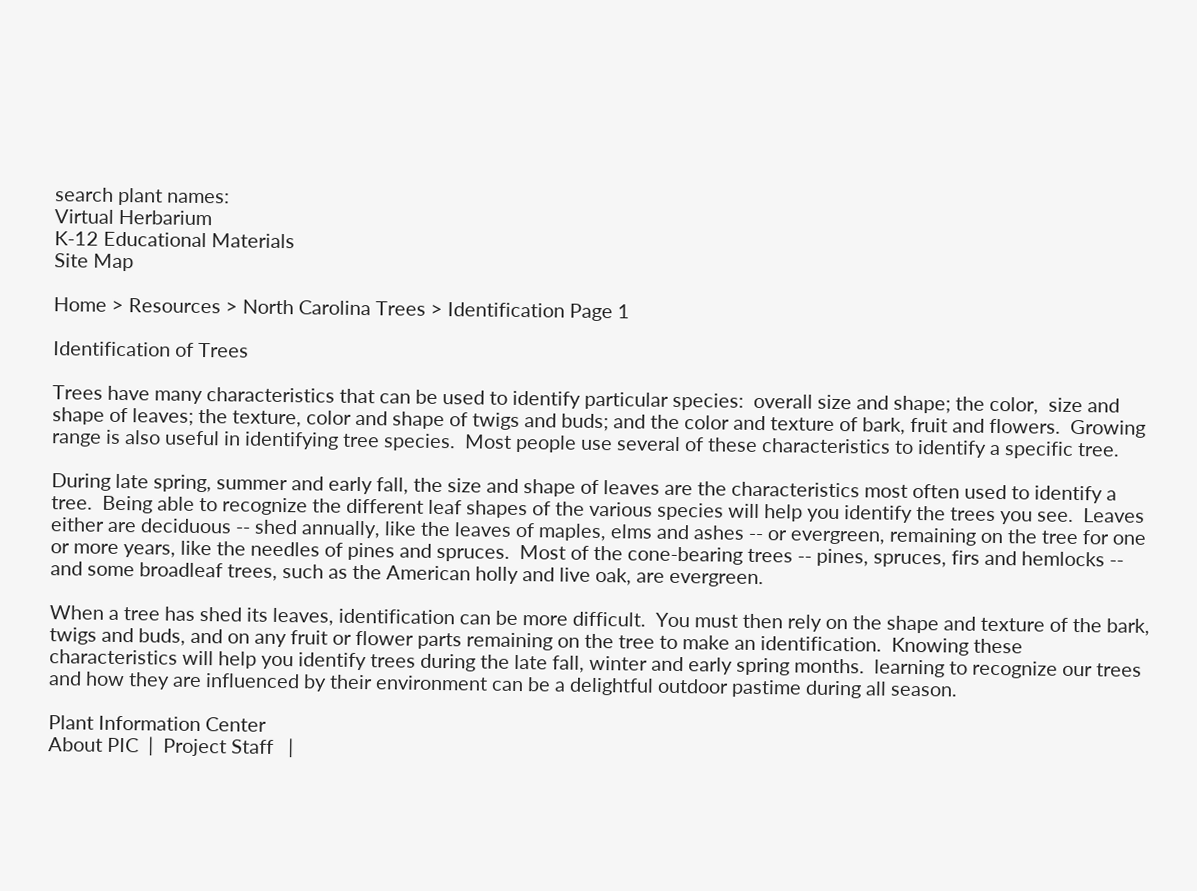search plant names:
Virtual Herbarium
K-12 Educational Materials
Site Map

Home > Resources > North Carolina Trees > Identification Page 1

Identification of Trees

Trees have many characteristics that can be used to identify particular species:  overall size and shape; the color,  size and shape of leaves; the texture, color and shape of twigs and buds; and the color and texture of bark, fruit and flowers.  Growing range is also useful in identifying tree species.  Most people use several of these characteristics to identify a specific tree.

During late spring, summer and early fall, the size and shape of leaves are the characteristics most often used to identify a tree.  Being able to recognize the different leaf shapes of the various species will help you identify the trees you see.  Leaves either are deciduous -- shed annually, like the leaves of maples, elms and ashes -- or evergreen, remaining on the tree for one or more years, like the needles of pines and spruces.  Most of the cone-bearing trees -- pines, spruces, firs and hemlocks -- and some broadleaf trees, such as the American holly and live oak, are evergreen.

When a tree has shed its leaves, identification can be more difficult.  You must then rely on the shape and texture of the bark, twigs and buds, and on any fruit or flower parts remaining on the tree to make an identification.  Knowing these characteristics will help you identify trees during the late fall, winter and early spring months.  learning to recognize our trees and how they are influenced by their environment can be a delightful outdoor pastime during all season.

Plant Information Center
About PIC  |  Project Staff   |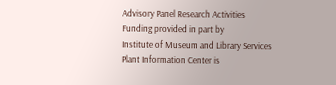Advisory Panel Research Activities
Funding provided in part by
Institute of Museum and Library Services
Plant Information Center is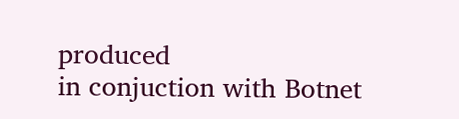produced
in conjuction with Botnet